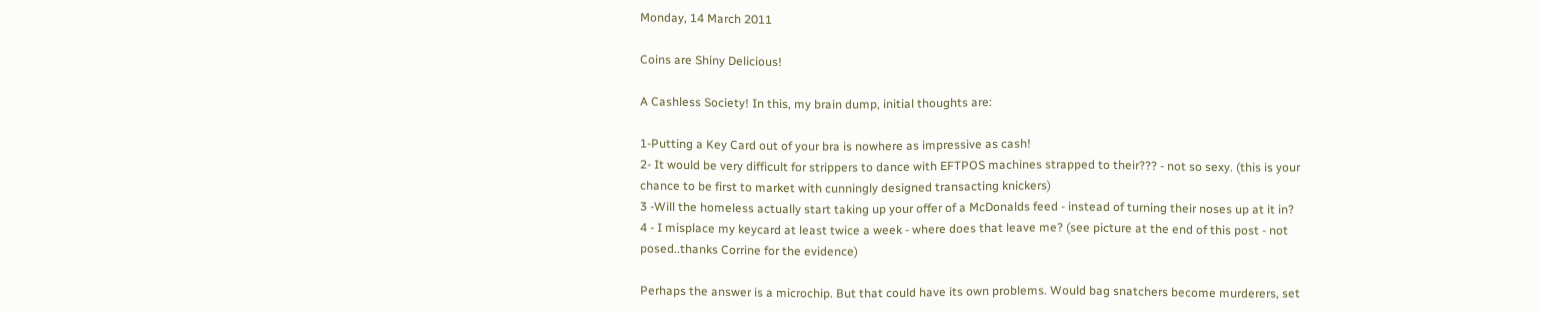Monday, 14 March 2011

Coins are Shiny Delicious!

A Cashless Society! In this, my brain dump, initial thoughts are:

1-Putting a Key Card out of your bra is nowhere as impressive as cash!
2- It would be very difficult for strippers to dance with EFTPOS machines strapped to their??? - not so sexy. (this is your chance to be first to market with cunningly designed transacting knickers)
3 -Will the homeless actually start taking up your offer of a McDonalds feed - instead of turning their noses up at it in?
4 - I misplace my keycard at least twice a week - where does that leave me? (see picture at the end of this post - not posed..thanks Corrine for the evidence)

Perhaps the answer is a microchip. But that could have its own problems. Would bag snatchers become murderers, set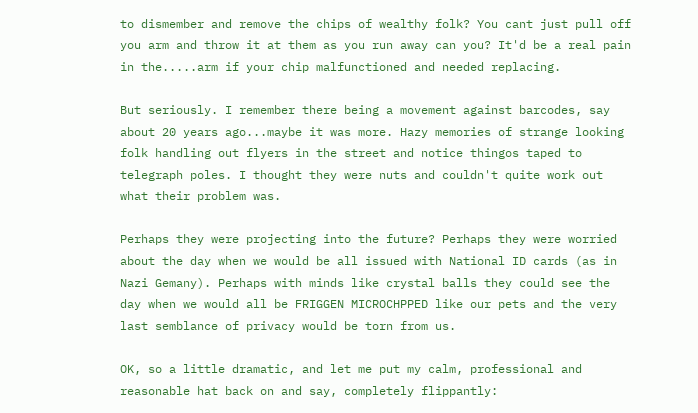to dismember and remove the chips of wealthy folk? You cant just pull off you arm and throw it at them as you run away can you? It'd be a real pain in the.....arm if your chip malfunctioned and needed replacing.

But seriously. I remember there being a movement against barcodes, say about 20 years ago...maybe it was more. Hazy memories of strange looking folk handling out flyers in the street and notice thingos taped to telegraph poles. I thought they were nuts and couldn't quite work out what their problem was.

Perhaps they were projecting into the future? Perhaps they were worried about the day when we would be all issued with National ID cards (as in Nazi Gemany). Perhaps with minds like crystal balls they could see the day when we would all be FRIGGEN MICROCHPPED like our pets and the very last semblance of privacy would be torn from us.

OK, so a little dramatic, and let me put my calm, professional and reasonable hat back on and say, completely flippantly: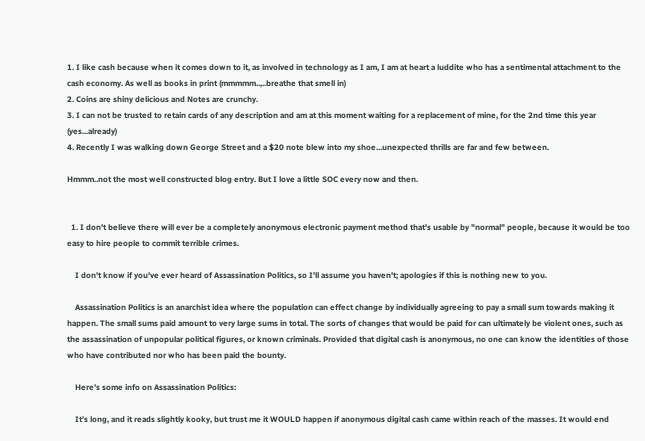1. I like cash because when it comes down to it, as involved in technology as I am, I am at heart a luddite who has a sentimental attachment to the cash economy. As well as books in print (mmmmm..,..breathe that smell in)
2. Coins are shiny delicious and Notes are crunchy.
3. I can not be trusted to retain cards of any description and am at this moment waiting for a replacement of mine, for the 2nd time this year (yes...already)
4. Recently I was walking down George Street and a $20 note blew into my shoe...unexpected thrills are far and few between.

Hmmm..not the most well constructed blog entry. But I love a little SOC every now and then.


  1. I don't believe there will ever be a completely anonymous electronic payment method that's usable by "normal" people, because it would be too easy to hire people to commit terrible crimes.

    I don't know if you've ever heard of Assassination Politics, so I'll assume you haven't; apologies if this is nothing new to you.

    Assassination Politics is an anarchist idea where the population can effect change by individually agreeing to pay a small sum towards making it happen. The small sums paid amount to very large sums in total. The sorts of changes that would be paid for can ultimately be violent ones, such as the assassination of unpopular political figures, or known criminals. Provided that digital cash is anonymous, no one can know the identities of those who have contributed nor who has been paid the bounty.

    Here's some info on Assassination Politics:

    It's long, and it reads slightly kooky, but trust me it WOULD happen if anonymous digital cash came within reach of the masses. It would end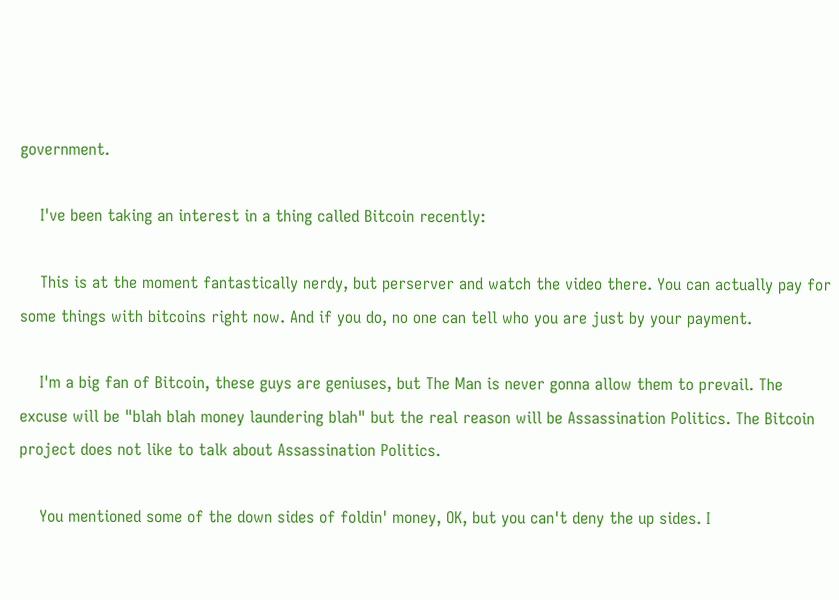government.

    I've been taking an interest in a thing called Bitcoin recently:

    This is at the moment fantastically nerdy, but perserver and watch the video there. You can actually pay for some things with bitcoins right now. And if you do, no one can tell who you are just by your payment.

    I'm a big fan of Bitcoin, these guys are geniuses, but The Man is never gonna allow them to prevail. The excuse will be "blah blah money laundering blah" but the real reason will be Assassination Politics. The Bitcoin project does not like to talk about Assassination Politics.

    You mentioned some of the down sides of foldin' money, OK, but you can't deny the up sides. I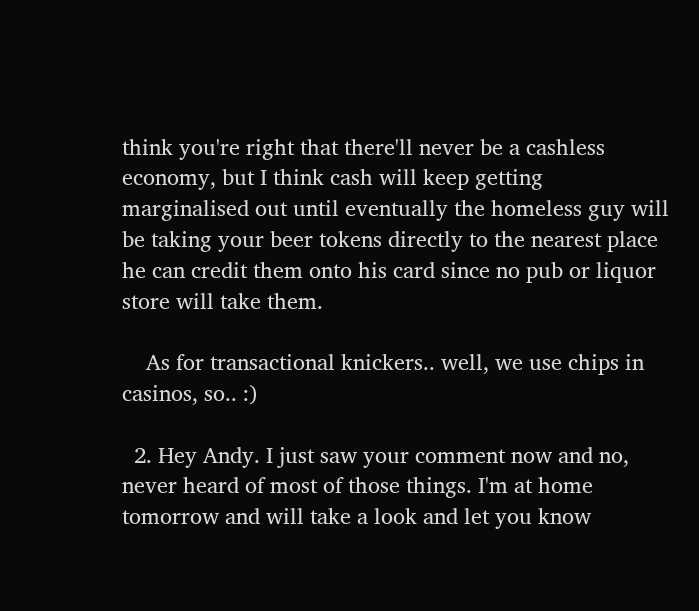think you're right that there'll never be a cashless economy, but I think cash will keep getting marginalised out until eventually the homeless guy will be taking your beer tokens directly to the nearest place he can credit them onto his card since no pub or liquor store will take them.

    As for transactional knickers.. well, we use chips in casinos, so.. :)

  2. Hey Andy. I just saw your comment now and no, never heard of most of those things. I'm at home tomorrow and will take a look and let you know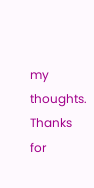my thoughts. Thanks for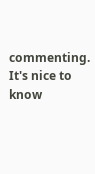commenting. It's nice to know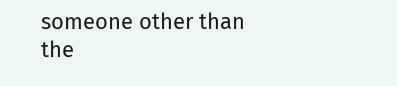someone other than the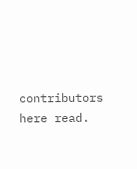contributors here read.